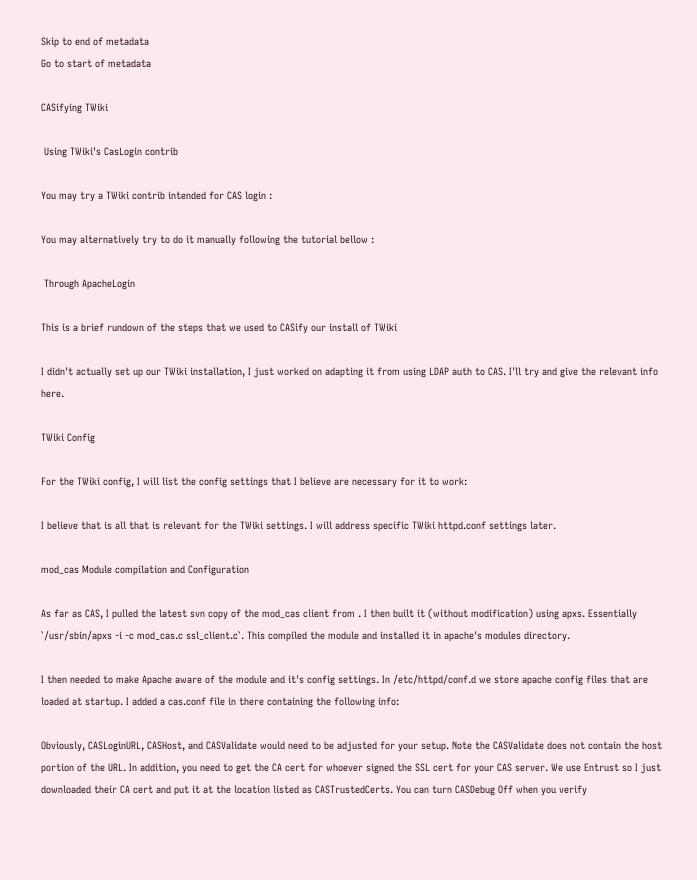Skip to end of metadata
Go to start of metadata

CASifying TWiki

 Using TWiki's CasLogin contrib

You may try a TWiki contrib intended for CAS login :

You may alternatively try to do it manually following the tutorial bellow :

 Through ApacheLogin

This is a brief rundown of the steps that we used to CASify our install of TWiki

I didn't actually set up our TWiki installation, I just worked on adapting it from using LDAP auth to CAS. I'll try and give the relevant info here.

TWiki Config

For the TWiki config, I will list the config settings that I believe are necessary for it to work:

I believe that is all that is relevant for the TWiki settings. I will address specific TWiki httpd.conf settings later.

mod_cas Module compilation and Configuration

As far as CAS, I pulled the latest svn copy of the mod_cas client from . I then built it (without modification) using apxs. Essentially `/usr/sbin/apxs -i -c mod_cas.c ssl_client.c`. This compiled the module and installed it in apache's modules directory.

I then needed to make Apache aware of the module and it's config settings. In /etc/httpd/conf.d we store apache config files that are loaded at startup. I added a cas.conf file in there containing the following info:

Obviously, CASLoginURL, CASHost, and CASValidate would need to be adjusted for your setup. Note the CASValidate does not contain the host portion of the URL. In addition, you need to get the CA cert for whoever signed the SSL cert for your CAS server. We use Entrust so I just downloaded their CA cert and put it at the location listed as CASTrustedCerts. You can turn CASDebug Off when you verify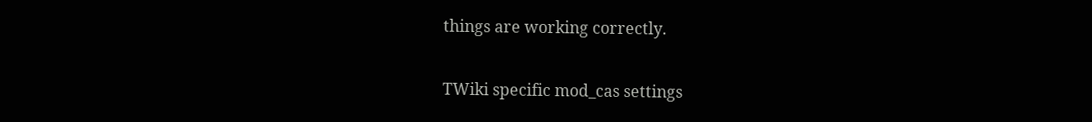things are working correctly.

TWiki specific mod_cas settings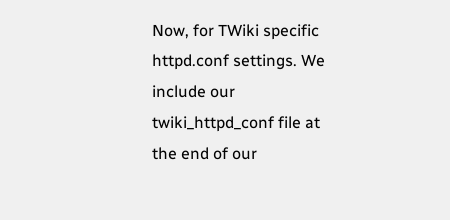Now, for TWiki specific httpd.conf settings. We include our twiki_httpd_conf file at the end of our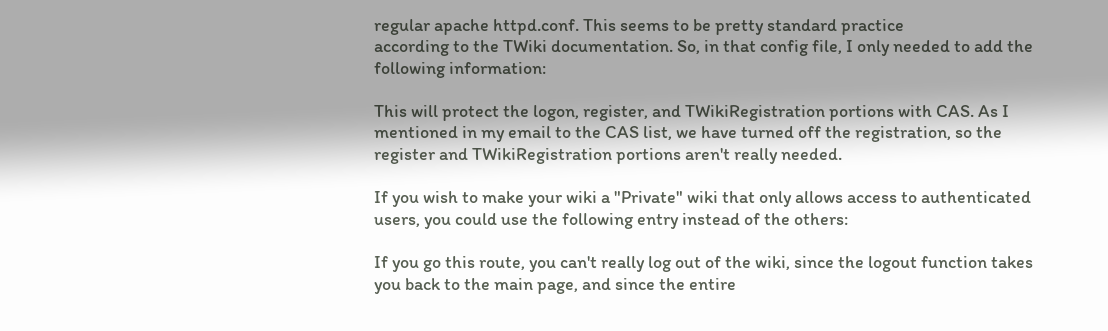regular apache httpd.conf. This seems to be pretty standard practice
according to the TWiki documentation. So, in that config file, I only needed to add the following information:

This will protect the logon, register, and TWikiRegistration portions with CAS. As I mentioned in my email to the CAS list, we have turned off the registration, so the register and TWikiRegistration portions aren't really needed.

If you wish to make your wiki a "Private" wiki that only allows access to authenticated users, you could use the following entry instead of the others:

If you go this route, you can't really log out of the wiki, since the logout function takes you back to the main page, and since the entire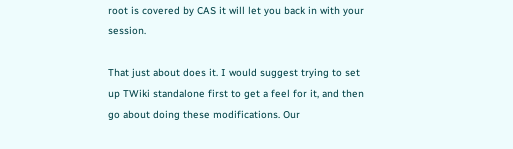root is covered by CAS it will let you back in with your session.

That just about does it. I would suggest trying to set up TWiki standalone first to get a feel for it, and then go about doing these modifications. Our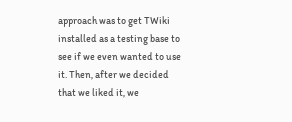approach was to get TWiki installed as a testing base to see if we even wanted to use it. Then, after we decided that we liked it, we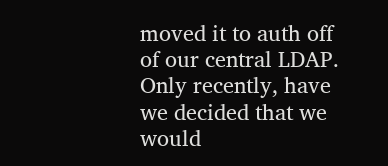moved it to auth off of our central LDAP. Only recently, have we decided that we would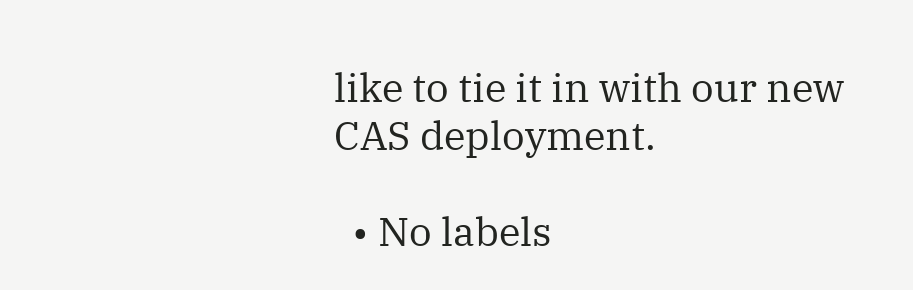like to tie it in with our new CAS deployment.

  • No labels